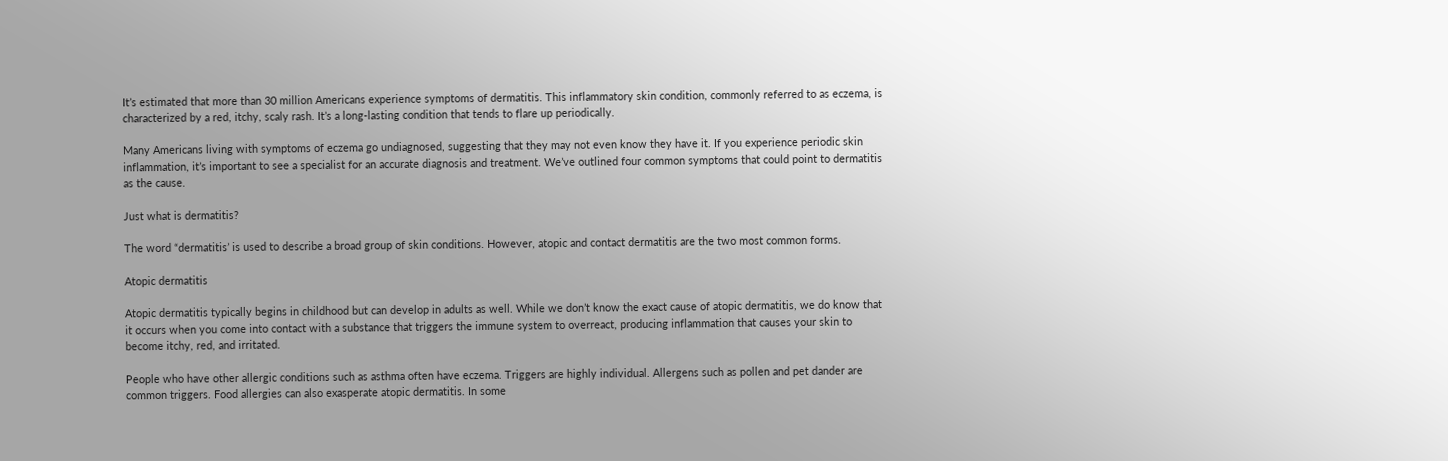It’s estimated that more than 30 million Americans experience symptoms of dermatitis. This inflammatory skin condition, commonly referred to as eczema, is characterized by a red, itchy, scaly rash. It’s a long-lasting condition that tends to flare up periodically.

Many Americans living with symptoms of eczema go undiagnosed, suggesting that they may not even know they have it. If you experience periodic skin inflammation, it’s important to see a specialist for an accurate diagnosis and treatment. We’ve outlined four common symptoms that could point to dermatitis as the cause.

Just what is dermatitis?

The word “dermatitis’ is used to describe a broad group of skin conditions. However, atopic and contact dermatitis are the two most common forms.

Atopic dermatitis

Atopic dermatitis typically begins in childhood but can develop in adults as well. While we don’t know the exact cause of atopic dermatitis, we do know that it occurs when you come into contact with a substance that triggers the immune system to overreact, producing inflammation that causes your skin to become itchy, red, and irritated.

People who have other allergic conditions such as asthma often have eczema. Triggers are highly individual. Allergens such as pollen and pet dander are common triggers. Food allergies can also exasperate atopic dermatitis. In some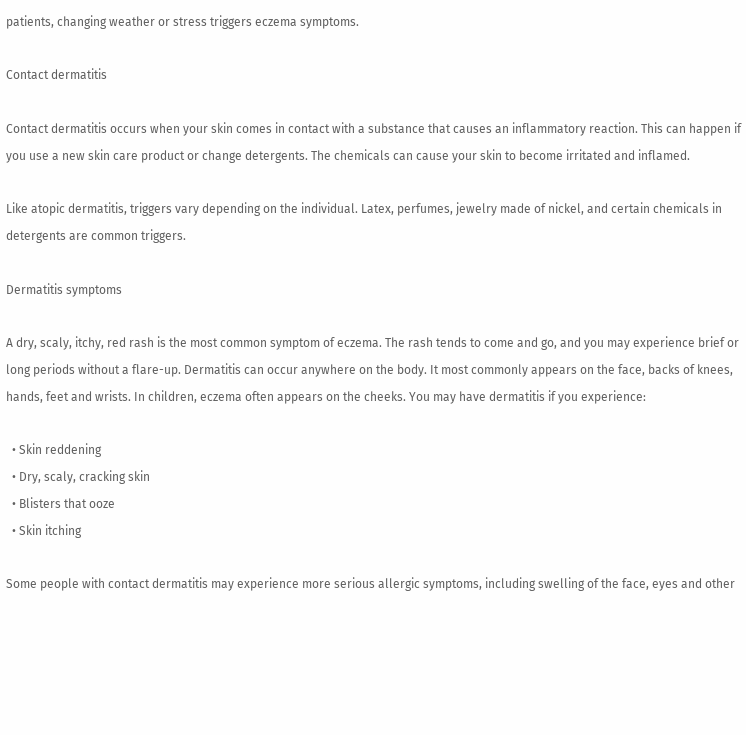patients, changing weather or stress triggers eczema symptoms.

Contact dermatitis

Contact dermatitis occurs when your skin comes in contact with a substance that causes an inflammatory reaction. This can happen if you use a new skin care product or change detergents. The chemicals can cause your skin to become irritated and inflamed.

Like atopic dermatitis, triggers vary depending on the individual. Latex, perfumes, jewelry made of nickel, and certain chemicals in detergents are common triggers.

Dermatitis symptoms

A dry, scaly, itchy, red rash is the most common symptom of eczema. The rash tends to come and go, and you may experience brief or long periods without a flare-up. Dermatitis can occur anywhere on the body. It most commonly appears on the face, backs of knees, hands, feet and wrists. In children, eczema often appears on the cheeks. You may have dermatitis if you experience:

  • Skin reddening
  • Dry, scaly, cracking skin
  • Blisters that ooze
  • Skin itching

Some people with contact dermatitis may experience more serious allergic symptoms, including swelling of the face, eyes and other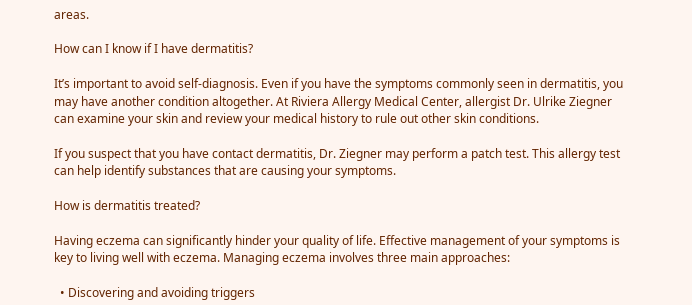areas.

How can I know if I have dermatitis?

It’s important to avoid self-diagnosis. Even if you have the symptoms commonly seen in dermatitis, you may have another condition altogether. At Riviera Allergy Medical Center, allergist Dr. Ulrike Ziegner can examine your skin and review your medical history to rule out other skin conditions.

If you suspect that you have contact dermatitis, Dr. Ziegner may perform a patch test. This allergy test can help identify substances that are causing your symptoms.

How is dermatitis treated?

Having eczema can significantly hinder your quality of life. Effective management of your symptoms is key to living well with eczema. Managing eczema involves three main approaches:

  • Discovering and avoiding triggers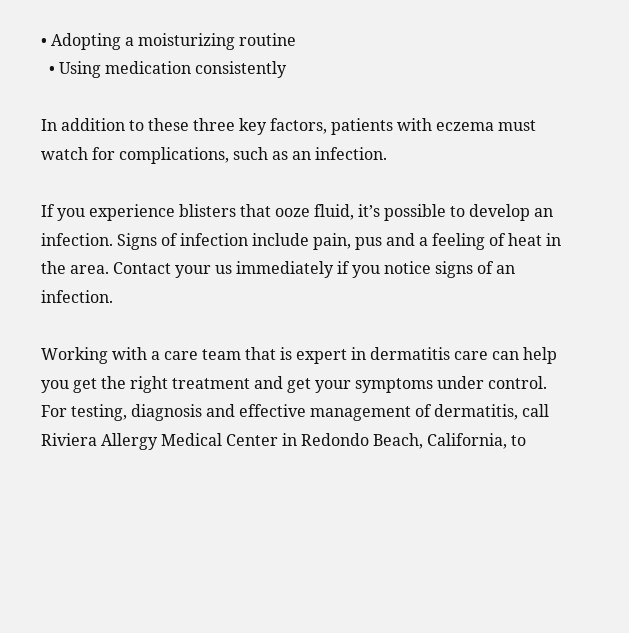• Adopting a moisturizing routine
  • Using medication consistently

In addition to these three key factors, patients with eczema must watch for complications, such as an infection.

If you experience blisters that ooze fluid, it’s possible to develop an infection. Signs of infection include pain, pus and a feeling of heat in the area. Contact your us immediately if you notice signs of an infection.

Working with a care team that is expert in dermatitis care can help you get the right treatment and get your symptoms under control. For testing, diagnosis and effective management of dermatitis, call Riviera Allergy Medical Center in Redondo Beach, California, to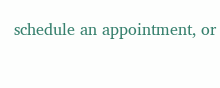schedule an appointment, or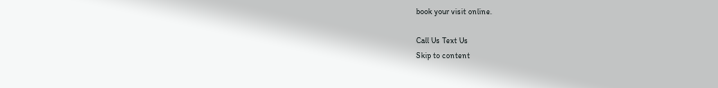book your visit online.

Call Us Text Us
Skip to content